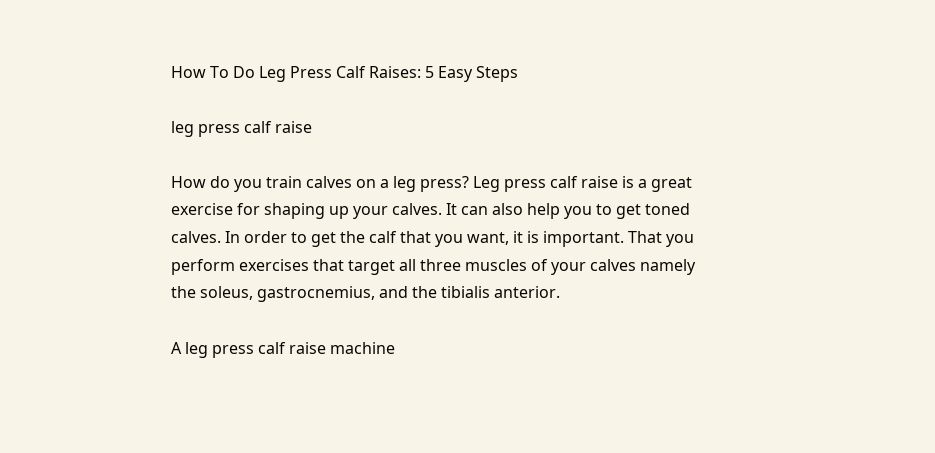How To Do Leg Press Calf Raises: 5 Easy Steps

leg press calf raise

How do you train calves on a leg press? Leg press calf raise is a great exercise for shaping up your calves. It can also help you to get toned calves. In order to get the calf that you want, it is important. That you perform exercises that target all three muscles of your calves namely the soleus, gastrocnemius, and the tibialis anterior.

A leg press calf raise machine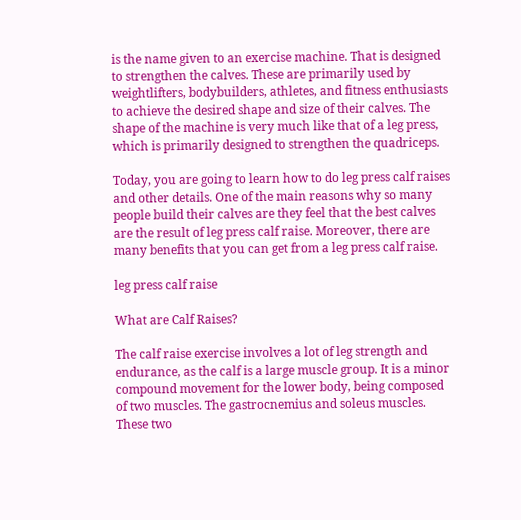is the name given to an exercise machine. That is designed to strengthen the calves. These are primarily used by weightlifters, bodybuilders, athletes, and fitness enthusiasts to achieve the desired shape and size of their calves. The shape of the machine is very much like that of a leg press, which is primarily designed to strengthen the quadriceps.

Today, you are going to learn how to do leg press calf raises and other details. One of the main reasons why so many people build their calves are they feel that the best calves are the result of leg press calf raise. Moreover, there are many benefits that you can get from a leg press calf raise.

leg press calf raise

What are Calf Raises?

The calf raise exercise involves a lot of leg strength and endurance, as the calf is a large muscle group. It is a minor compound movement for the lower body, being composed of two muscles. The gastrocnemius and soleus muscles. These two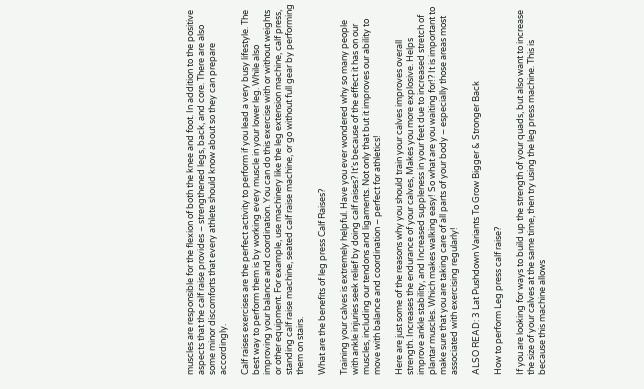muscles are responsible for the flexion of both the knee and foot. In addition to the positive aspects that the calf raise provides – strengthened legs, back, and core. There are also some minor discomforts that every athlete should know about so they can prepare accordingly.

Calf raises exercises are the perfect activity to perform if you lead a very busy lifestyle. The best way to perform them is by working every muscle in your lower leg. While also improving your balance and coordination. You can do this exercise with or without weights or other equipment. For example, use machinery like the leg extension machine, calf press, standing calf raise machine, seated calf raise machine, or go without full gear by performing them on stairs.

What are the benefits of leg press Calf Raises?

Training your calves is extremely helpful. Have you ever wondered why so many people with ankle injuries seek relief by doing calf raises? It’s because of the effect it has on our muscles, including our tendons and ligaments. Not only that but it improves our ability to move with balance and coordination – perfect for athletics!

Here are just some of the reasons why you should train your calves improves overall strength. Increases the endurance of your calves, Makes you more explosive. Helps improve ankle stability, and Increased suppleness in your feet due to increased stretch of plantar muscles. Which makes walking easy! So what are you waiting for!? It is important to make sure that you are taking care of all parts of your body – especially those areas most associated with exercising regularly!

ALSO READ: 3 Lat Pushdown Variants To Grow Bigger & Stronger Back

How to perform Leg press calf raise?

If you are looking for ways to build up the strength of your quads, but also want to increase the size of your calves at the same time, then try using the leg press machine. This is because this machine allows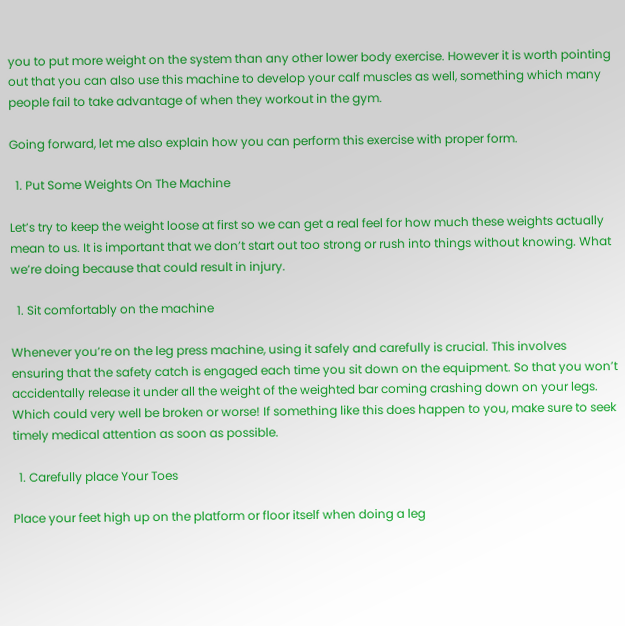you to put more weight on the system than any other lower body exercise. However it is worth pointing out that you can also use this machine to develop your calf muscles as well, something which many people fail to take advantage of when they workout in the gym.

Going forward, let me also explain how you can perform this exercise with proper form.

  1. Put Some Weights On The Machine

Let’s try to keep the weight loose at first so we can get a real feel for how much these weights actually mean to us. It is important that we don’t start out too strong or rush into things without knowing. What we’re doing because that could result in injury.

  1. Sit comfortably on the machine

Whenever you’re on the leg press machine, using it safely and carefully is crucial. This involves ensuring that the safety catch is engaged each time you sit down on the equipment. So that you won’t accidentally release it under all the weight of the weighted bar coming crashing down on your legs. Which could very well be broken or worse! If something like this does happen to you, make sure to seek timely medical attention as soon as possible.

  1. Carefully place Your Toes

Place your feet high up on the platform or floor itself when doing a leg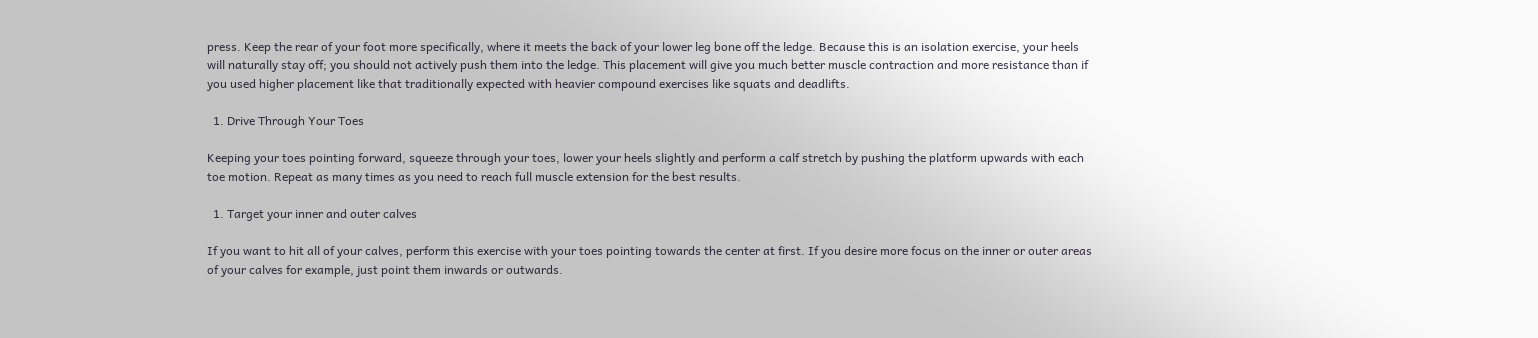press. Keep the rear of your foot more specifically, where it meets the back of your lower leg bone off the ledge. Because this is an isolation exercise, your heels will naturally stay off; you should not actively push them into the ledge. This placement will give you much better muscle contraction and more resistance than if you used higher placement like that traditionally expected with heavier compound exercises like squats and deadlifts.

  1. Drive Through Your Toes

Keeping your toes pointing forward, squeeze through your toes, lower your heels slightly and perform a calf stretch by pushing the platform upwards with each toe motion. Repeat as many times as you need to reach full muscle extension for the best results.

  1. Target your inner and outer calves

If you want to hit all of your calves, perform this exercise with your toes pointing towards the center at first. If you desire more focus on the inner or outer areas of your calves for example, just point them inwards or outwards.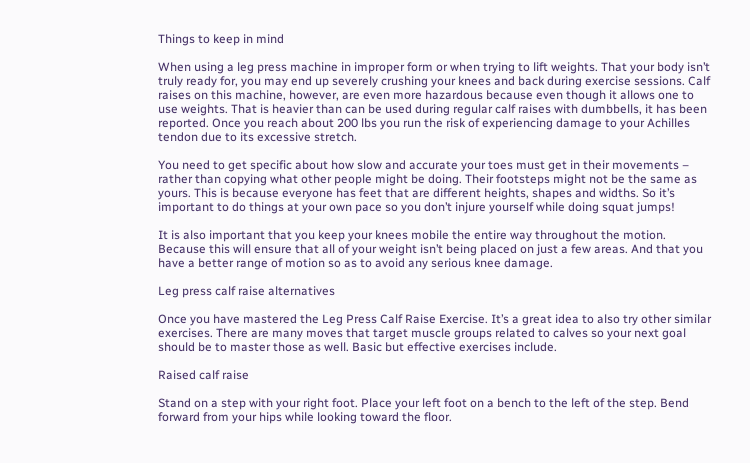Things to keep in mind

When using a leg press machine in improper form or when trying to lift weights. That your body isn’t truly ready for, you may end up severely crushing your knees and back during exercise sessions. Calf raises on this machine, however, are even more hazardous because even though it allows one to use weights. That is heavier than can be used during regular calf raises with dumbbells, it has been reported. Once you reach about 200 lbs you run the risk of experiencing damage to your Achilles tendon due to its excessive stretch.

You need to get specific about how slow and accurate your toes must get in their movements – rather than copying what other people might be doing. Their footsteps might not be the same as yours. This is because everyone has feet that are different heights, shapes and widths. So it’s important to do things at your own pace so you don’t injure yourself while doing squat jumps!

It is also important that you keep your knees mobile the entire way throughout the motion. Because this will ensure that all of your weight isn’t being placed on just a few areas. And that you have a better range of motion so as to avoid any serious knee damage.

Leg press calf raise alternatives

Once you have mastered the Leg Press Calf Raise Exercise. It’s a great idea to also try other similar exercises. There are many moves that target muscle groups related to calves so your next goal should be to master those as well. Basic but effective exercises include.

Raised calf raise

Stand on a step with your right foot. Place your left foot on a bench to the left of the step. Bend forward from your hips while looking toward the floor.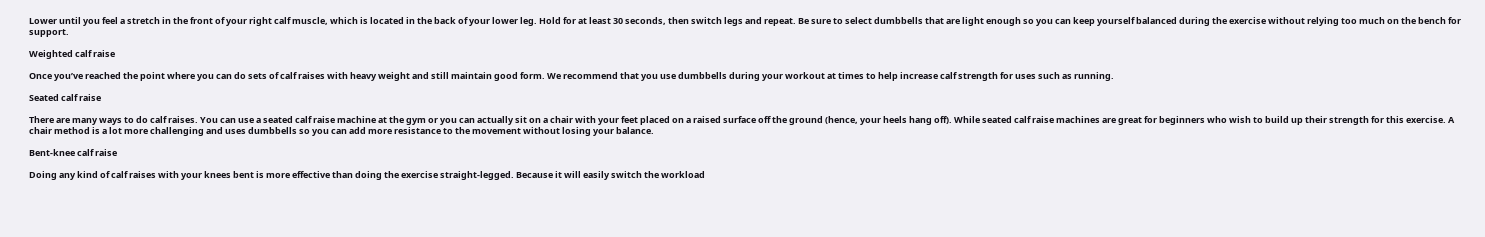Lower until you feel a stretch in the front of your right calf muscle, which is located in the back of your lower leg. Hold for at least 30 seconds, then switch legs and repeat. Be sure to select dumbbells that are light enough so you can keep yourself balanced during the exercise without relying too much on the bench for support.

Weighted calf raise

Once you’ve reached the point where you can do sets of calf raises with heavy weight and still maintain good form. We recommend that you use dumbbells during your workout at times to help increase calf strength for uses such as running.

Seated calf raise

There are many ways to do calf raises. You can use a seated calf raise machine at the gym or you can actually sit on a chair with your feet placed on a raised surface off the ground (hence, your heels hang off). While seated calf raise machines are great for beginners who wish to build up their strength for this exercise. A chair method is a lot more challenging and uses dumbbells so you can add more resistance to the movement without losing your balance.

Bent-knee calf raise

Doing any kind of calf raises with your knees bent is more effective than doing the exercise straight-legged. Because it will easily switch the workload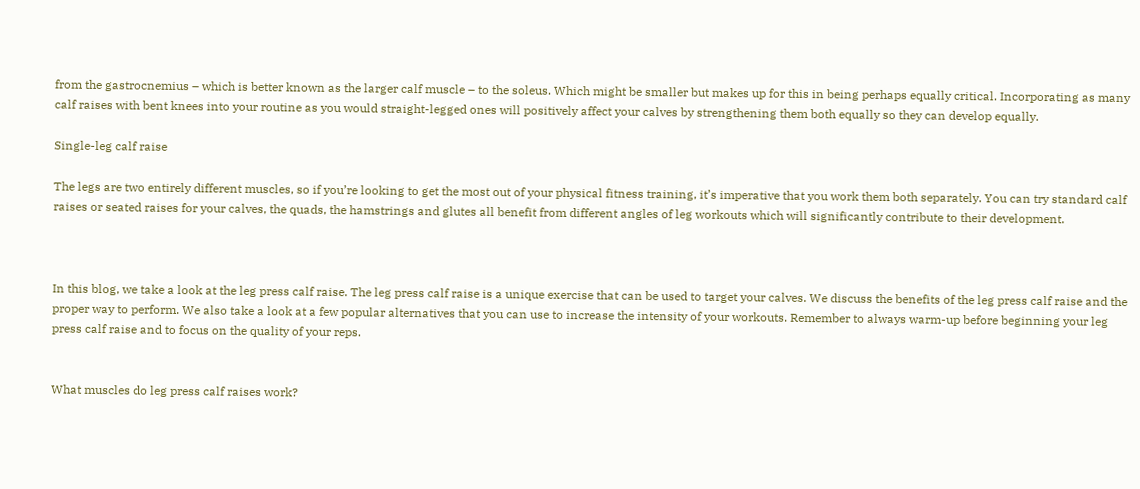from the gastrocnemius – which is better known as the larger calf muscle – to the soleus. Which might be smaller but makes up for this in being perhaps equally critical. Incorporating as many calf raises with bent knees into your routine as you would straight-legged ones will positively affect your calves by strengthening them both equally so they can develop equally.

Single-leg calf raise

The legs are two entirely different muscles, so if you’re looking to get the most out of your physical fitness training, it’s imperative that you work them both separately. You can try standard calf raises or seated raises for your calves, the quads, the hamstrings and glutes all benefit from different angles of leg workouts which will significantly contribute to their development.



In this blog, we take a look at the leg press calf raise. The leg press calf raise is a unique exercise that can be used to target your calves. We discuss the benefits of the leg press calf raise and the proper way to perform. We also take a look at a few popular alternatives that you can use to increase the intensity of your workouts. Remember to always warm-up before beginning your leg press calf raise and to focus on the quality of your reps.


What muscles do leg press calf raises work?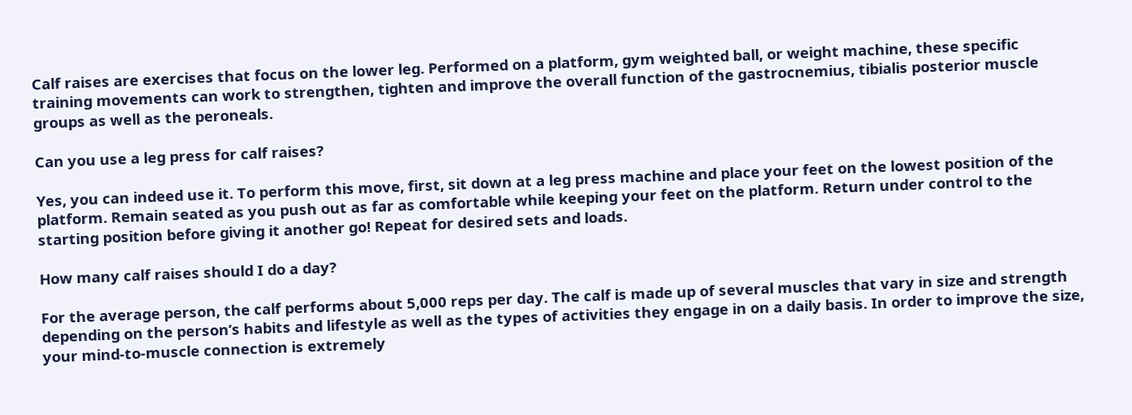Calf raises are exercises that focus on the lower leg. Performed on a platform, gym weighted ball, or weight machine, these specific training movements can work to strengthen, tighten and improve the overall function of the gastrocnemius, tibialis posterior muscle groups as well as the peroneals.

Can you use a leg press for calf raises?

Yes, you can indeed use it. To perform this move, first, sit down at a leg press machine and place your feet on the lowest position of the platform. Remain seated as you push out as far as comfortable while keeping your feet on the platform. Return under control to the starting position before giving it another go! Repeat for desired sets and loads.

How many calf raises should I do a day?

For the average person, the calf performs about 5,000 reps per day. The calf is made up of several muscles that vary in size and strength depending on the person’s habits and lifestyle as well as the types of activities they engage in on a daily basis. In order to improve the size, your mind-to-muscle connection is extremely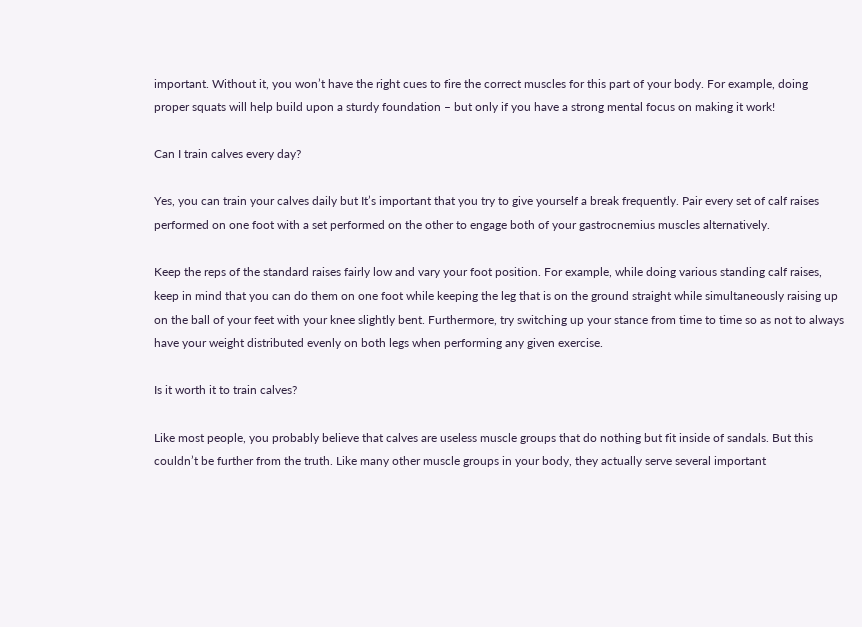important. Without it, you won’t have the right cues to fire the correct muscles for this part of your body. For example, doing proper squats will help build upon a sturdy foundation – but only if you have a strong mental focus on making it work!

Can I train calves every day?

Yes, you can train your calves daily but It’s important that you try to give yourself a break frequently. Pair every set of calf raises performed on one foot with a set performed on the other to engage both of your gastrocnemius muscles alternatively.

Keep the reps of the standard raises fairly low and vary your foot position. For example, while doing various standing calf raises, keep in mind that you can do them on one foot while keeping the leg that is on the ground straight while simultaneously raising up on the ball of your feet with your knee slightly bent. Furthermore, try switching up your stance from time to time so as not to always have your weight distributed evenly on both legs when performing any given exercise.

Is it worth it to train calves?

Like most people, you probably believe that calves are useless muscle groups that do nothing but fit inside of sandals. But this couldn’t be further from the truth. Like many other muscle groups in your body, they actually serve several important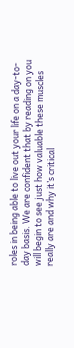roles in being able to live out your life on a day-to-day basis. We are confident that by reading on you will begin to see just how valuable these muscles really are and why it’s critical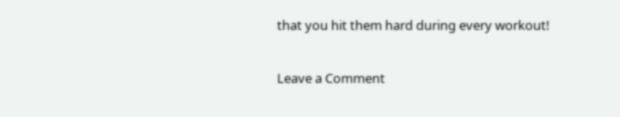that you hit them hard during every workout!

Leave a Comment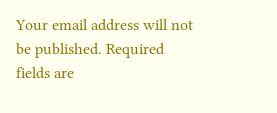Your email address will not be published. Required fields are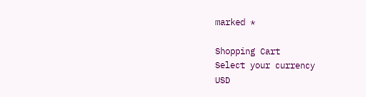marked *

Shopping Cart
Select your currency
USD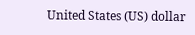United States (US) dollar